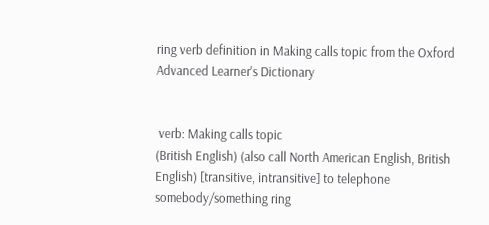ring verb definition in Making calls topic from the Oxford Advanced Learner's Dictionary


 verb: Making calls topic
(British English) (also call North American English, British English) [transitive, intransitive] to telephone somebody/something ring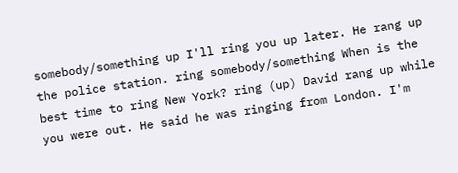somebody/something up I'll ring you up later. He rang up the police station. ring somebody/something When is the best time to ring New York? ring (up) David rang up while you were out. He said he was ringing from London. I'm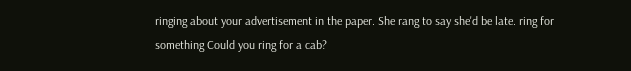ringing about your advertisement in the paper. She rang to say she'd be late. ring for something Could you ring for a cab?